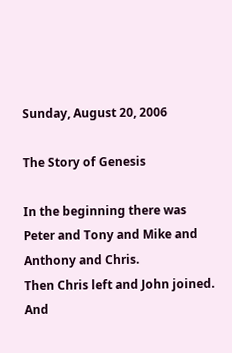Sunday, August 20, 2006

The Story of Genesis

In the beginning there was Peter and Tony and Mike and Anthony and Chris.
Then Chris left and John joined. And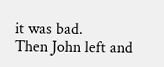it was bad.
Then John left and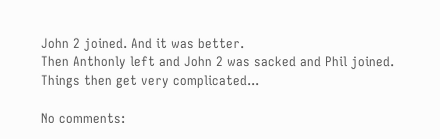John 2 joined. And it was better.
Then Anthonly left and John 2 was sacked and Phil joined.
Things then get very complicated...

No comments: